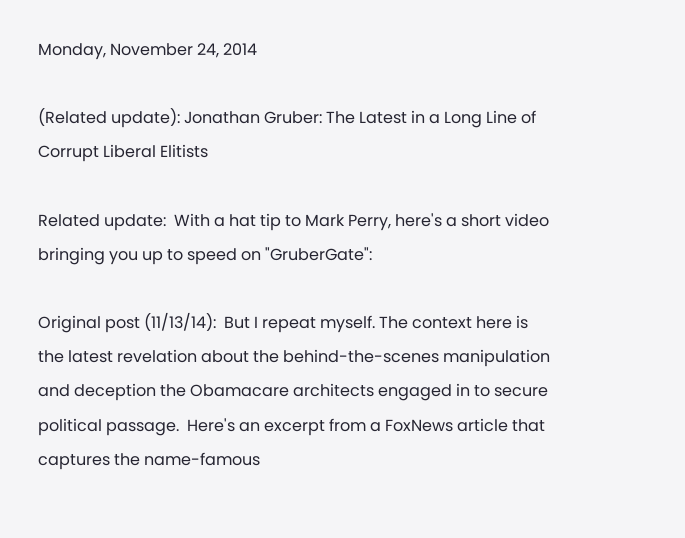Monday, November 24, 2014

(Related update): Jonathan Gruber: The Latest in a Long Line of Corrupt Liberal Elitists

Related update:  With a hat tip to Mark Perry, here's a short video bringing you up to speed on "GruberGate":

Original post (11/13/14):  But I repeat myself. The context here is the latest revelation about the behind-the-scenes manipulation and deception the Obamacare architects engaged in to secure political passage.  Here's an excerpt from a FoxNews article that captures the name-famous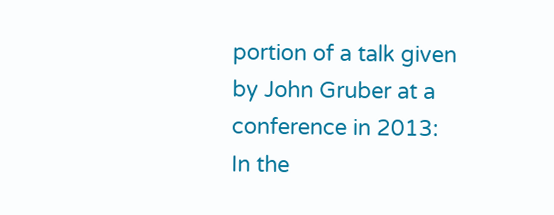portion of a talk given by John Gruber at a conference in 2013:
In the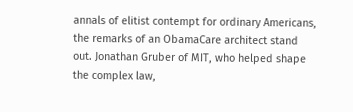annals of elitist contempt for ordinary Americans, the remarks of an ObamaCare architect stand out. Jonathan Gruber of MIT, who helped shape the complex law,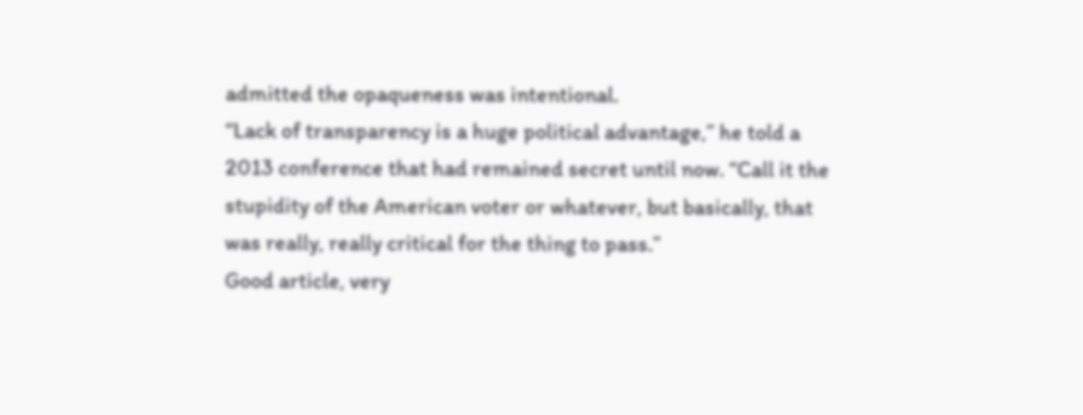admitted the opaqueness was intentional.
“Lack of transparency is a huge political advantage,” he told a 2013 conference that had remained secret until now. “Call it the stupidity of the American voter or whatever, but basically, that was really, really critical for the thing to pass.”
Good article, very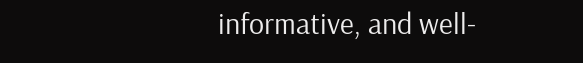informative, and well-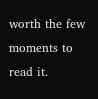worth the few moments to read it.